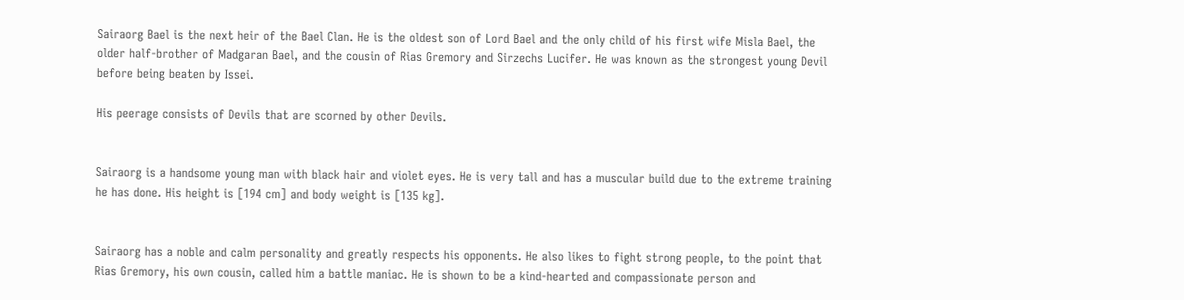Sairaorg Bael is the next heir of the Bael Clan. He is the oldest son of Lord Bael and the only child of his first wife Misla Bael, the older half-brother of Madgaran Bael, and the cousin of Rias Gremory and Sirzechs Lucifer. He was known as the strongest young Devil before being beaten by Issei.

His peerage consists of Devils that are scorned by other Devils.


Sairaorg is a handsome young man with black hair and violet eyes. He is very tall and has a muscular build due to the extreme training he has done. His height is [194 cm] and body weight is [135 kg].


Sairaorg has a noble and calm personality and greatly respects his opponents. He also likes to fight strong people, to the point that Rias Gremory, his own cousin, called him a battle maniac. He is shown to be a kind-hearted and compassionate person and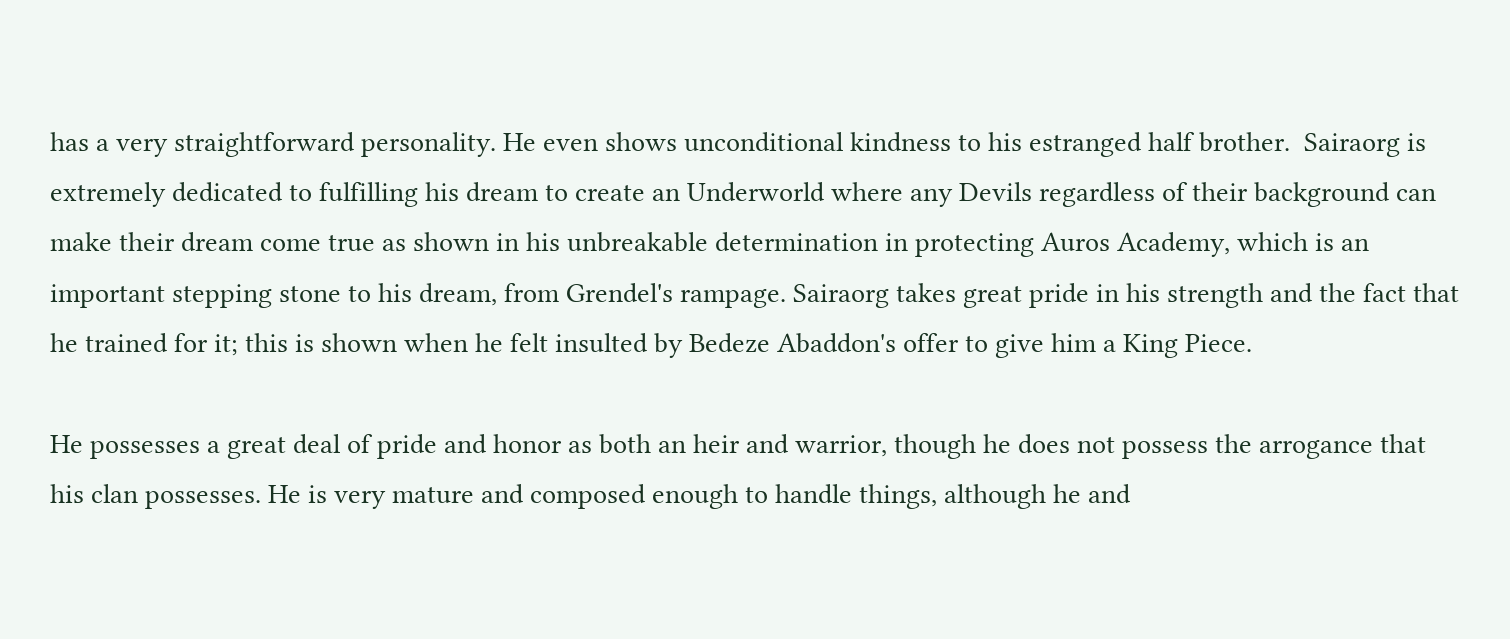has a very straightforward personality. He even shows unconditional kindness to his estranged half brother.  Sairaorg is extremely dedicated to fulfilling his dream to create an Underworld where any Devils regardless of their background can make their dream come true as shown in his unbreakable determination in protecting Auros Academy, which is an important stepping stone to his dream, from Grendel's rampage. Sairaorg takes great pride in his strength and the fact that he trained for it; this is shown when he felt insulted by Bedeze Abaddon's offer to give him a King Piece.

He possesses a great deal of pride and honor as both an heir and warrior, though he does not possess the arrogance that his clan possesses. He is very mature and composed enough to handle things, although he and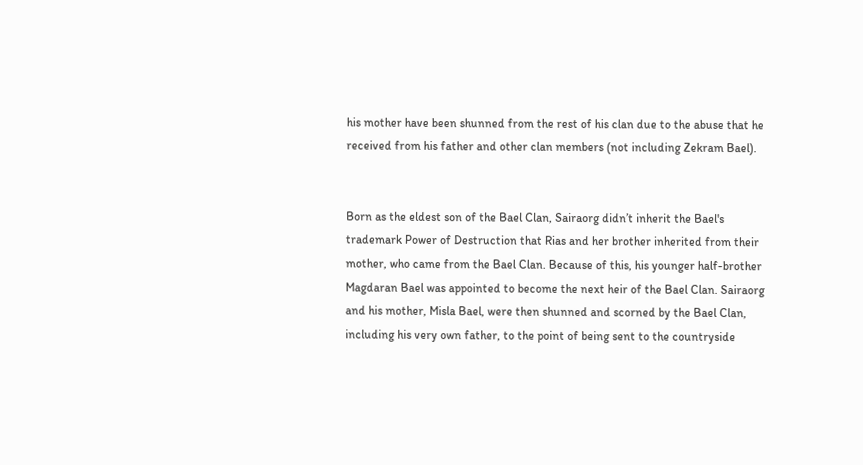his mother have been shunned from the rest of his clan due to the abuse that he received from his father and other clan members (not including Zekram Bael).


Born as the eldest son of the Bael Clan, Sairaorg didn’t inherit the Bael's trademark Power of Destruction that Rias and her brother inherited from their mother, who came from the Bael Clan. Because of this, his younger half-brother Magdaran Bael was appointed to become the next heir of the Bael Clan. Sairaorg and his mother, Misla Bael, were then shunned and scorned by the Bael Clan, including his very own father, to the point of being sent to the countryside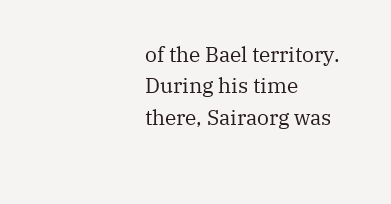of the Bael territory. During his time there, Sairaorg was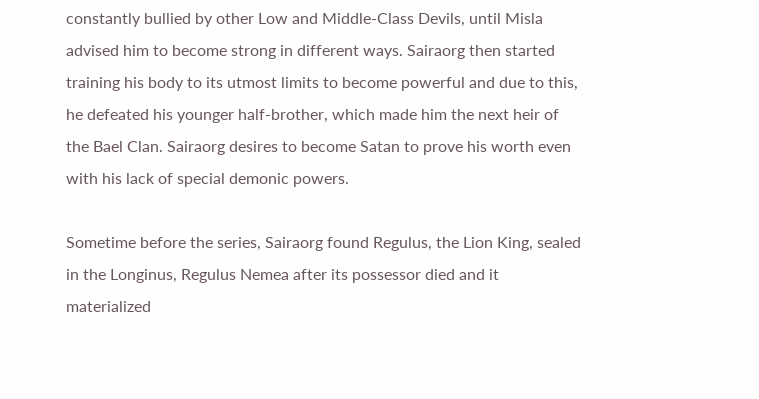constantly bullied by other Low and Middle-Class Devils, until Misla advised him to become strong in different ways. Sairaorg then started training his body to its utmost limits to become powerful and due to this, he defeated his younger half-brother, which made him the next heir of the Bael Clan. Sairaorg desires to become Satan to prove his worth even with his lack of special demonic powers.

Sometime before the series, Sairaorg found Regulus, the Lion King, sealed in the Longinus, Regulus Nemea after its possessor died and it materialized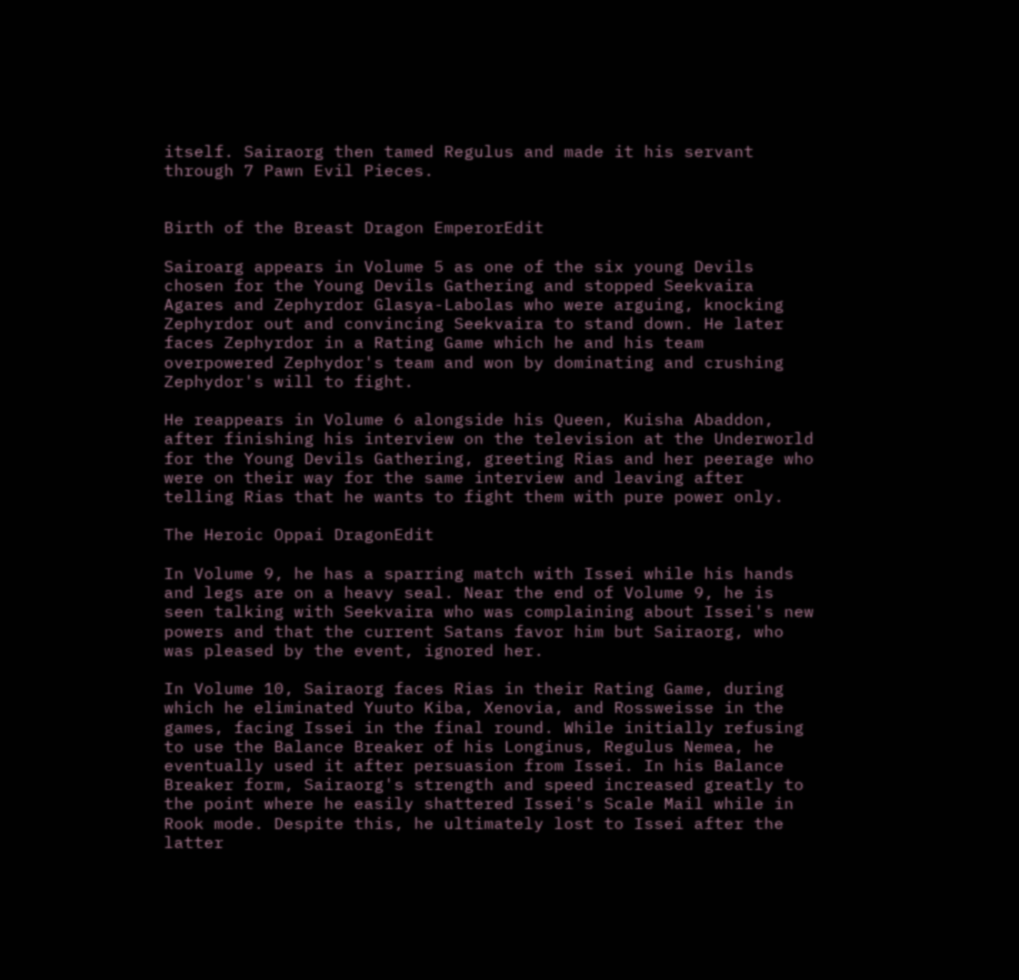itself. Sairaorg then tamed Regulus and made it his servant through 7 Pawn Evil Pieces.


Birth of the Breast Dragon EmperorEdit

Sairoarg appears in Volume 5 as one of the six young Devils chosen for the Young Devils Gathering and stopped Seekvaira Agares and Zephyrdor Glasya-Labolas who were arguing, knocking Zephyrdor out and convincing Seekvaira to stand down. He later faces Zephyrdor in a Rating Game which he and his team overpowered Zephydor's team and won by dominating and crushing Zephydor's will to fight.

He reappears in Volume 6 alongside his Queen, Kuisha Abaddon, after finishing his interview on the television at the Underworld for the Young Devils Gathering, greeting Rias and her peerage who were on their way for the same interview and leaving after telling Rias that he wants to fight them with pure power only.

The Heroic Oppai DragonEdit

In Volume 9, he has a sparring match with Issei while his hands and legs are on a heavy seal. Near the end of Volume 9, he is seen talking with Seekvaira who was complaining about Issei's new powers and that the current Satans favor him but Sairaorg, who was pleased by the event, ignored her.

In Volume 10, Sairaorg faces Rias in their Rating Game, during which he eliminated Yuuto Kiba, Xenovia, and Rossweisse in the games, facing Issei in the final round. While initially refusing to use the Balance Breaker of his Longinus, Regulus Nemea, he eventually used it after persuasion from Issei. In his Balance Breaker form, Sairaorg's strength and speed increased greatly to the point where he easily shattered Issei's Scale Mail while in Rook mode. Despite this, he ultimately lost to Issei after the latter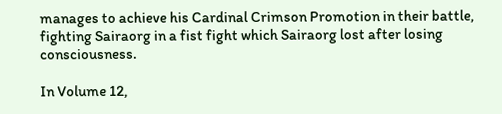manages to achieve his Cardinal Crimson Promotion in their battle, fighting Sairaorg in a fist fight which Sairaorg lost after losing consciousness.

In Volume 12,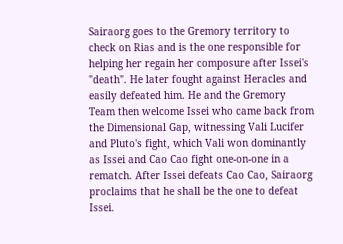Sairaorg goes to the Gremory territory to check on Rias and is the one responsible for helping her regain her composure after Issei's "death". He later fought against Heracles and easily defeated him. He and the Gremory Team then welcome Issei who came back from the Dimensional Gap, witnessing Vali Lucifer and Pluto's fight, which Vali won dominantly as Issei and Cao Cao fight one-on-one in a rematch. After Issei defeats Cao Cao, Sairaorg proclaims that he shall be the one to defeat Issei.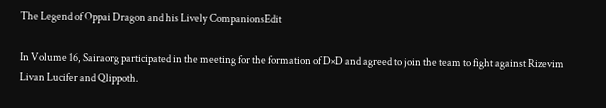The Legend of Oppai Dragon and his Lively CompanionsEdit

In Volume 16, Sairaorg participated in the meeting for the formation of D×D and agreed to join the team to fight against Rizevim Livan Lucifer and Qlippoth.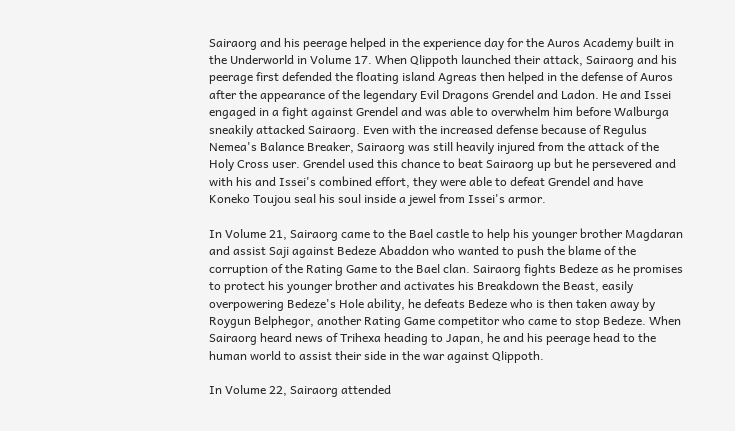Sairaorg and his peerage helped in the experience day for the Auros Academy built in the Underworld in Volume 17. When Qlippoth launched their attack, Sairaorg and his peerage first defended the floating island Agreas then helped in the defense of Auros after the appearance of the legendary Evil Dragons Grendel and Ladon. He and Issei engaged in a fight against Grendel and was able to overwhelm him before Walburga sneakily attacked Sairaorg. Even with the increased defense because of Regulus Nemea's Balance Breaker, Sairaorg was still heavily injured from the attack of the Holy Cross user. Grendel used this chance to beat Sairaorg up but he persevered and with his and Issei's combined effort, they were able to defeat Grendel and have Koneko Toujou seal his soul inside a jewel from Issei's armor.

In Volume 21, Sairaorg came to the Bael castle to help his younger brother Magdaran and assist Saji against Bedeze Abaddon who wanted to push the blame of the corruption of the Rating Game to the Bael clan. Sairaorg fights Bedeze as he promises to protect his younger brother and activates his Breakdown the Beast, easily overpowering Bedeze's Hole ability, he defeats Bedeze who is then taken away by Roygun Belphegor, another Rating Game competitor who came to stop Bedeze. When Sairaorg heard news of Trihexa heading to Japan, he and his peerage head to the human world to assist their side in the war against Qlippoth.

In Volume 22, Sairaorg attended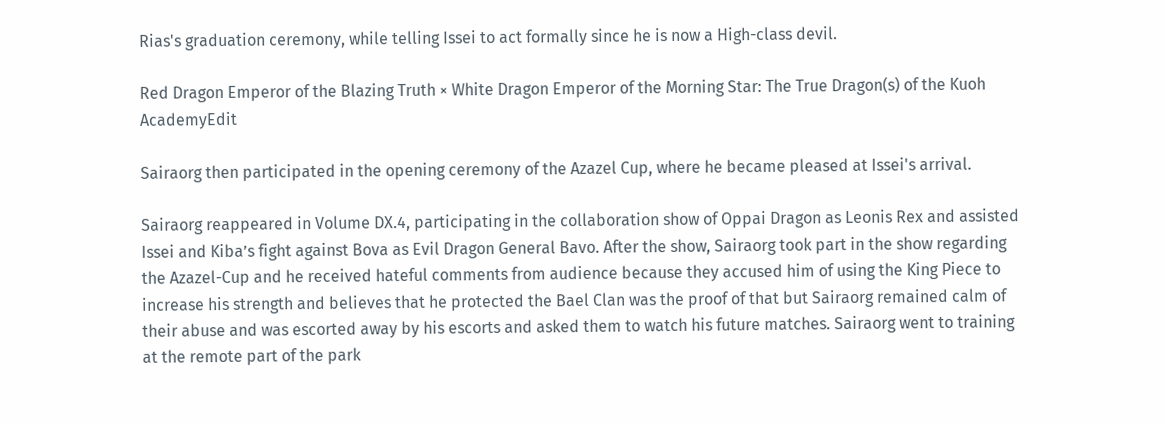Rias's graduation ceremony, while telling Issei to act formally since he is now a High-class devil.

Red Dragon Emperor of the Blazing Truth × White Dragon Emperor of the Morning Star: The True Dragon(s) of the Kuoh AcademyEdit

Sairaorg then participated in the opening ceremony of the Azazel Cup, where he became pleased at Issei's arrival.

Sairaorg reappeared in Volume DX.4, participating in the collaboration show of Oppai Dragon as Leonis Rex and assisted Issei and Kiba’s fight against Bova as Evil Dragon General Bavo. After the show, Sairaorg took part in the show regarding the Azazel-Cup and he received hateful comments from audience because they accused him of using the King Piece to increase his strength and believes that he protected the Bael Clan was the proof of that but Sairaorg remained calm of their abuse and was escorted away by his escorts and asked them to watch his future matches. Sairaorg went to training at the remote part of the park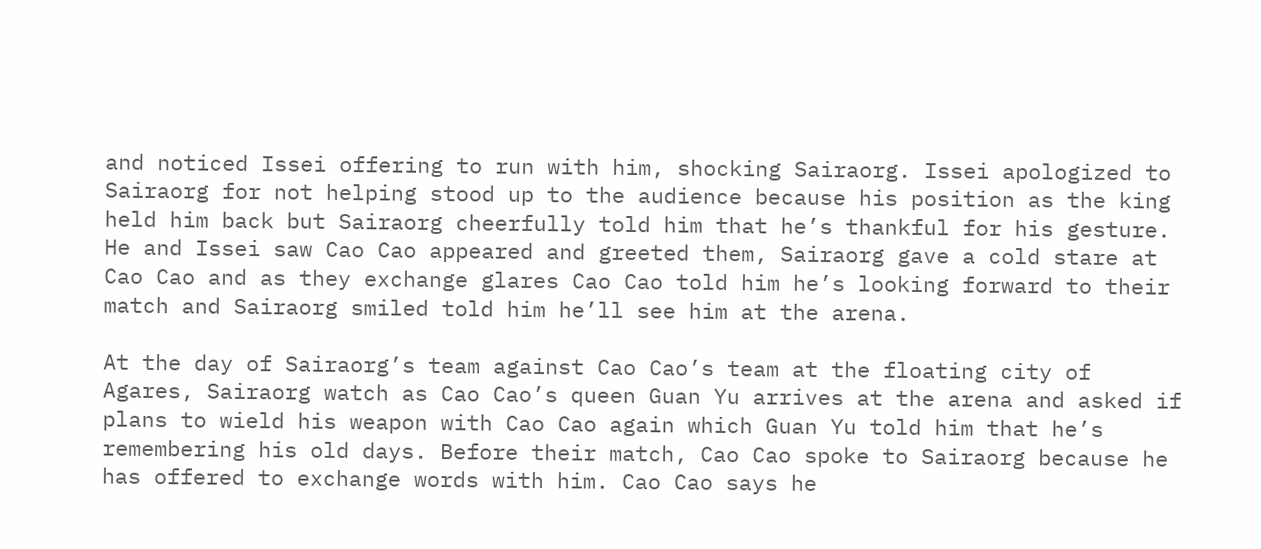and noticed Issei offering to run with him, shocking Sairaorg. Issei apologized to Sairaorg for not helping stood up to the audience because his position as the king held him back but Sairaorg cheerfully told him that he’s thankful for his gesture. He and Issei saw Cao Cao appeared and greeted them, Sairaorg gave a cold stare at Cao Cao and as they exchange glares Cao Cao told him he’s looking forward to their match and Sairaorg smiled told him he’ll see him at the arena.

At the day of Sairaorg’s team against Cao Cao’s team at the floating city of Agares, Sairaorg watch as Cao Cao’s queen Guan Yu arrives at the arena and asked if plans to wield his weapon with Cao Cao again which Guan Yu told him that he’s remembering his old days. Before their match, Cao Cao spoke to Sairaorg because he has offered to exchange words with him. Cao Cao says he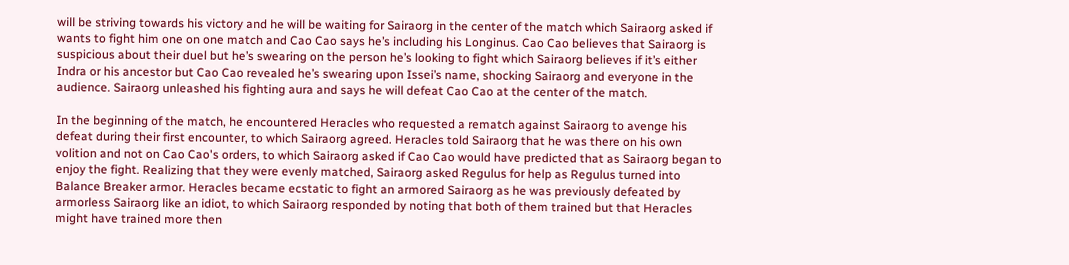will be striving towards his victory and he will be waiting for Sairaorg in the center of the match which Sairaorg asked if wants to fight him one on one match and Cao Cao says he’s including his Longinus. Cao Cao believes that Sairaorg is suspicious about their duel but he’s swearing on the person he’s looking to fight which Sairaorg believes if it’s either Indra or his ancestor but Cao Cao revealed he’s swearing upon Issei’s name, shocking Sairaorg and everyone in the audience. Sairaorg unleashed his fighting aura and says he will defeat Cao Cao at the center of the match.

In the beginning of the match, he encountered Heracles who requested a rematch against Sairaorg to avenge his defeat during their first encounter, to which Sairaorg agreed. Heracles told Sairaorg that he was there on his own volition and not on Cao Cao's orders, to which Sairaorg asked if Cao Cao would have predicted that as Sairaorg began to enjoy the fight. Realizing that they were evenly matched, Sairaorg asked Regulus for help as Regulus turned into Balance Breaker armor. Heracles became ecstatic to fight an armored Sairaorg as he was previously defeated by armorless Sairaorg like an idiot, to which Sairaorg responded by noting that both of them trained but that Heracles might have trained more then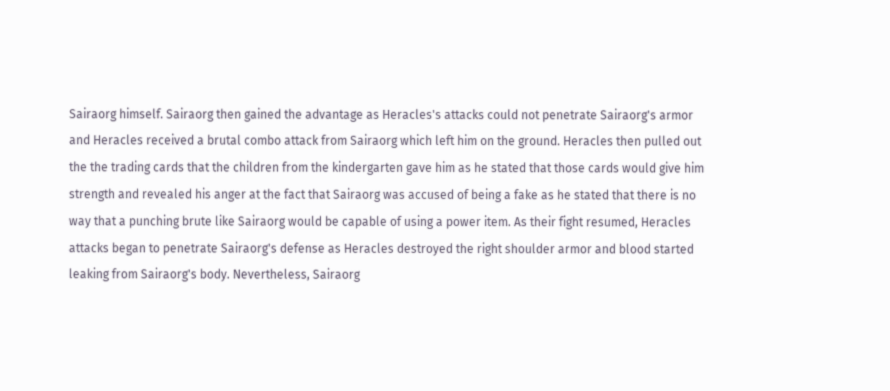Sairaorg himself. Sairaorg then gained the advantage as Heracles's attacks could not penetrate Sairaorg's armor and Heracles received a brutal combo attack from Sairaorg which left him on the ground. Heracles then pulled out the the trading cards that the children from the kindergarten gave him as he stated that those cards would give him strength and revealed his anger at the fact that Sairaorg was accused of being a fake as he stated that there is no way that a punching brute like Sairaorg would be capable of using a power item. As their fight resumed, Heracles attacks began to penetrate Sairaorg's defense as Heracles destroyed the right shoulder armor and blood started leaking from Sairaorg's body. Nevertheless, Sairaorg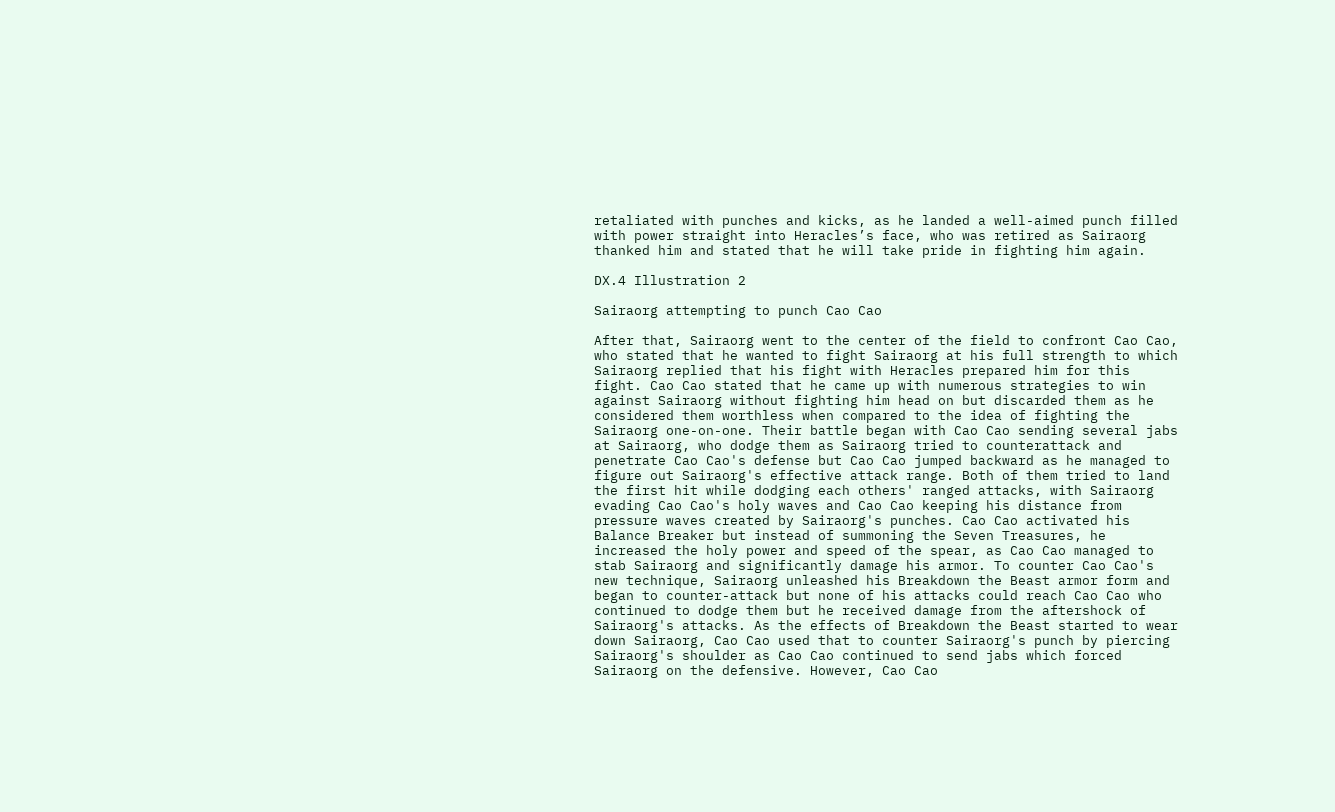retaliated with punches and kicks, as he landed a well-aimed punch filled with power straight into Heracles’s face, who was retired as Sairaorg thanked him and stated that he will take pride in fighting him again.

DX.4 Illustration 2

Sairaorg attempting to punch Cao Cao

After that, Sairaorg went to the center of the field to confront Cao Cao, who stated that he wanted to fight Sairaorg at his full strength to which Sairaorg replied that his fight with Heracles prepared him for this fight. Cao Cao stated that he came up with numerous strategies to win against Sairaorg without fighting him head on but discarded them as he considered them worthless when compared to the idea of fighting the Sairaorg one-on-one. Their battle began with Cao Cao sending several jabs at Sairaorg, who dodge them as Sairaorg tried to counterattack and penetrate Cao Cao's defense but Cao Cao jumped backward as he managed to figure out Sairaorg's effective attack range. Both of them tried to land the first hit while dodging each others' ranged attacks, with Sairaorg evading Cao Cao's holy waves and Cao Cao keeping his distance from pressure waves created by Sairaorg's punches. Cao Cao activated his Balance Breaker but instead of summoning the Seven Treasures, he increased the holy power and speed of the spear, as Cao Cao managed to stab Sairaorg and significantly damage his armor. To counter Cao Cao's new technique, Sairaorg unleashed his Breakdown the Beast armor form and began to counter-attack but none of his attacks could reach Cao Cao who continued to dodge them but he received damage from the aftershock of Sairaorg's attacks. As the effects of Breakdown the Beast started to wear down Sairaorg, Cao Cao used that to counter Sairaorg's punch by piercing Sairaorg's shoulder as Cao Cao continued to send jabs which forced Sairaorg on the defensive. However, Cao Cao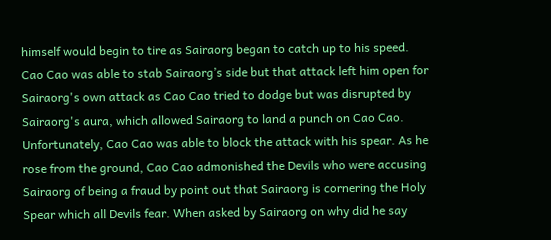himself would begin to tire as Sairaorg began to catch up to his speed. Cao Cao was able to stab Sairaorg’s side but that attack left him open for Sairaorg's own attack as Cao Cao tried to dodge but was disrupted by Sairaorg's aura, which allowed Sairaorg to land a punch on Cao Cao. Unfortunately, Cao Cao was able to block the attack with his spear. As he rose from the ground, Cao Cao admonished the Devils who were accusing Sairaorg of being a fraud by point out that Sairaorg is cornering the Holy Spear which all Devils fear. When asked by Sairaorg on why did he say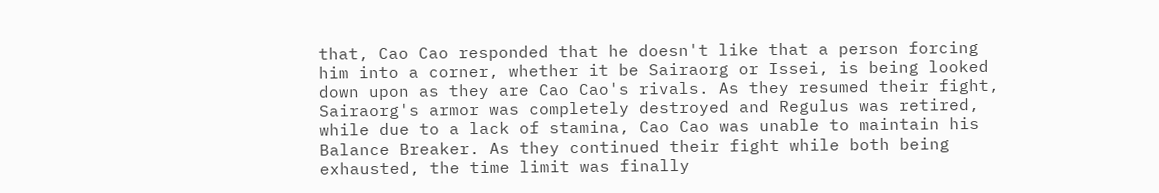that, Cao Cao responded that he doesn't like that a person forcing him into a corner, whether it be Sairaorg or Issei, is being looked down upon as they are Cao Cao's rivals. As they resumed their fight, Sairaorg's armor was completely destroyed and Regulus was retired, while due to a lack of stamina, Cao Cao was unable to maintain his Balance Breaker. As they continued their fight while both being exhausted, the time limit was finally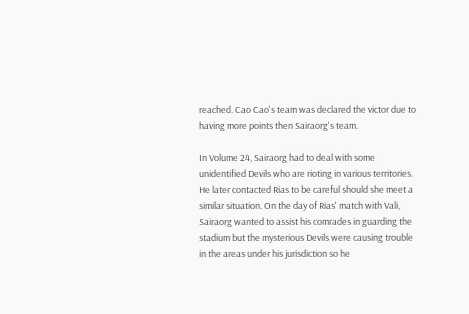reached. Cao Cao's team was declared the victor due to having more points then Sairaorg's team.

In Volume 24, Sairaorg had to deal with some unidentified Devils who are rioting in various territories. He later contacted Rias to be careful should she meet a similar situation. On the day of Rias' match with Vali, Sairaorg wanted to assist his comrades in guarding the stadium but the mysterious Devils were causing trouble in the areas under his jurisdiction so he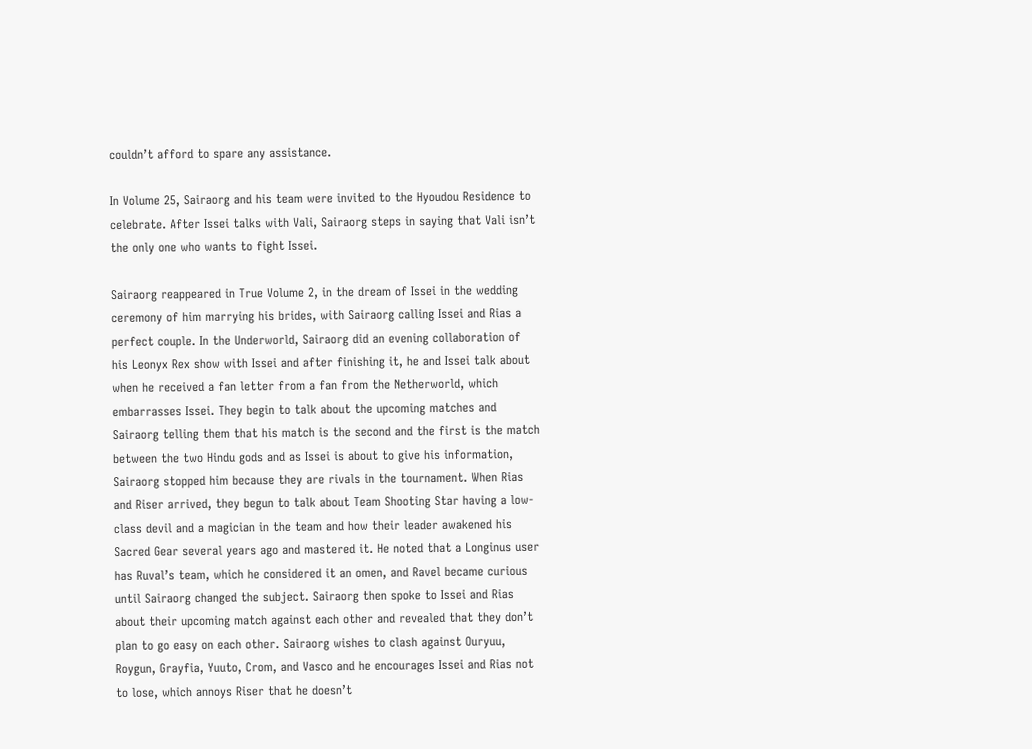couldn’t afford to spare any assistance.

In Volume 25, Sairaorg and his team were invited to the Hyoudou Residence to celebrate. After Issei talks with Vali, Sairaorg steps in saying that Vali isn’t the only one who wants to fight Issei.

Sairaorg reappeared in True Volume 2, in the dream of Issei in the wedding ceremony of him marrying his brides, with Sairaorg calling Issei and Rias a perfect couple. In the Underworld, Sairaorg did an evening collaboration of his Leonyx Rex show with Issei and after finishing it, he and Issei talk about when he received a fan letter from a fan from the Netherworld, which embarrasses Issei. They begin to talk about the upcoming matches and Sairaorg telling them that his match is the second and the first is the match between the two Hindu gods and as Issei is about to give his information, Sairaorg stopped him because they are rivals in the tournament. When Rias and Riser arrived, they begun to talk about Team Shooting Star having a low-class devil and a magician in the team and how their leader awakened his Sacred Gear several years ago and mastered it. He noted that a Longinus user has Ruval’s team, which he considered it an omen, and Ravel became curious until Sairaorg changed the subject. Sairaorg then spoke to Issei and Rias about their upcoming match against each other and revealed that they don’t plan to go easy on each other. Sairaorg wishes to clash against Ouryuu, Roygun, Grayfia, Yuuto, Crom, and Vasco and he encourages Issei and Rias not to lose, which annoys Riser that he doesn’t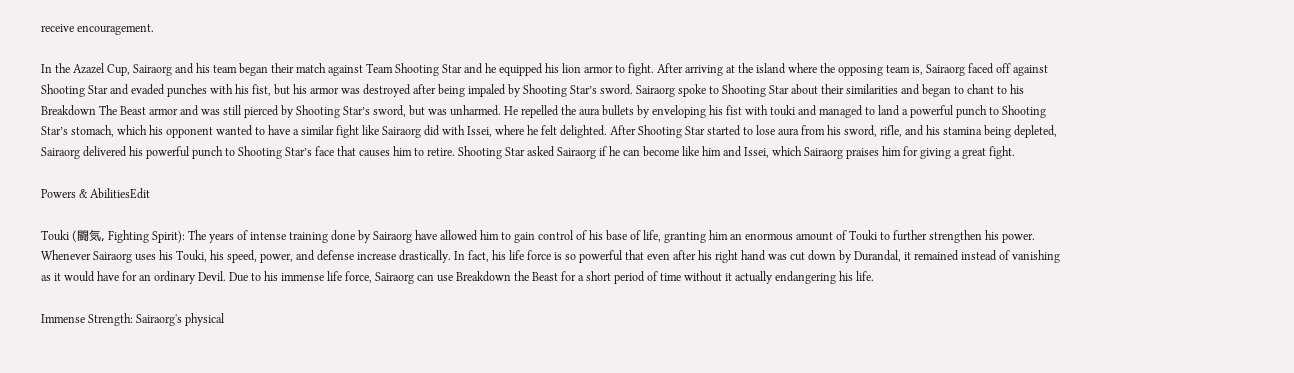receive encouragement.

In the Azazel Cup, Sairaorg and his team began their match against Team Shooting Star and he equipped his lion armor to fight. After arriving at the island where the opposing team is, Sairaorg faced off against Shooting Star and evaded punches with his fist, but his armor was destroyed after being impaled by Shooting Star’s sword. Sairaorg spoke to Shooting Star about their similarities and began to chant to his Breakdown The Beast armor and was still pierced by Shooting Star’s sword, but was unharmed. He repelled the aura bullets by enveloping his fist with touki and managed to land a powerful punch to Shooting Star’s stomach, which his opponent wanted to have a similar fight like Sairaorg did with Issei, where he felt delighted. After Shooting Star started to lose aura from his sword, rifle, and his stamina being depleted, Sairaorg delivered his powerful punch to Shooting Star’s face that causes him to retire. Shooting Star asked Sairaorg if he can become like him and Issei, which Sairaorg praises him for giving a great fight.

Powers & AbilitiesEdit

Touki (闘気, Fighting Spirit): The years of intense training done by Sairaorg have allowed him to gain control of his base of life, granting him an enormous amount of Touki to further strengthen his power. Whenever Sairaorg uses his Touki, his speed, power, and defense increase drastically. In fact, his life force is so powerful that even after his right hand was cut down by Durandal, it remained instead of vanishing as it would have for an ordinary Devil. Due to his immense life force, Sairaorg can use Breakdown the Beast for a short period of time without it actually endangering his life.

Immense Strength: Sairaorg's physical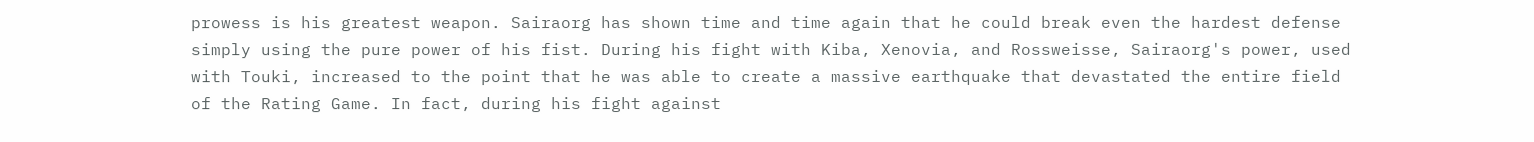prowess is his greatest weapon. Sairaorg has shown time and time again that he could break even the hardest defense simply using the pure power of his fist. During his fight with Kiba, Xenovia, and Rossweisse, Sairaorg's power, used with Touki, increased to the point that he was able to create a massive earthquake that devastated the entire field of the Rating Game. In fact, during his fight against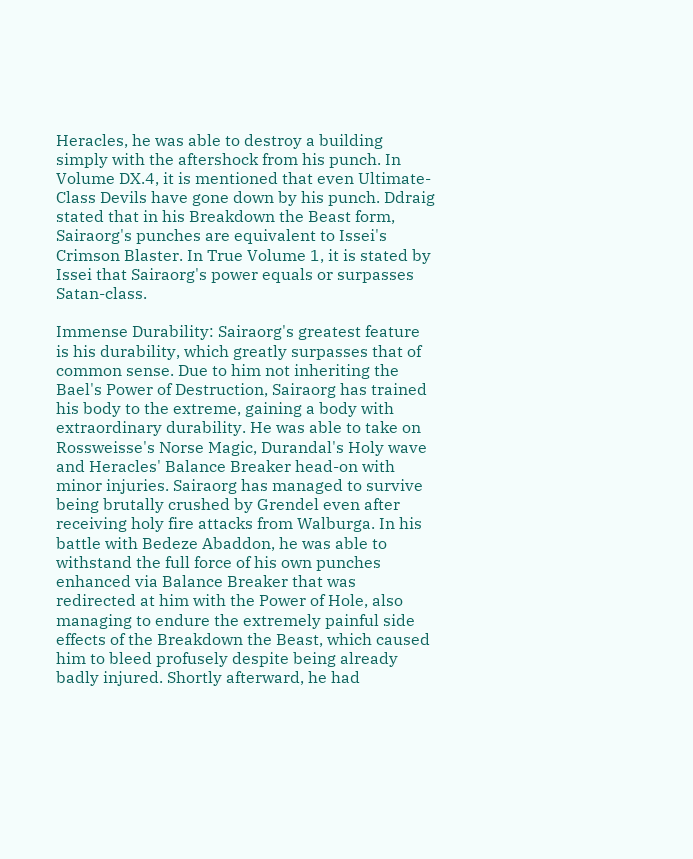Heracles, he was able to destroy a building simply with the aftershock from his punch. In Volume DX.4, it is mentioned that even Ultimate-Class Devils have gone down by his punch. Ddraig stated that in his Breakdown the Beast form, Sairaorg's punches are equivalent to Issei's Crimson Blaster. In True Volume 1, it is stated by Issei that Sairaorg's power equals or surpasses Satan-class.

Immense Durability: Sairaorg's greatest feature is his durability, which greatly surpasses that of common sense. Due to him not inheriting the Bael's Power of Destruction, Sairaorg has trained his body to the extreme, gaining a body with extraordinary durability. He was able to take on Rossweisse's Norse Magic, Durandal's Holy wave and Heracles' Balance Breaker head-on with minor injuries. Sairaorg has managed to survive being brutally crushed by Grendel even after receiving holy fire attacks from Walburga. In his battle with Bedeze Abaddon, he was able to withstand the full force of his own punches enhanced via Balance Breaker that was redirected at him with the Power of Hole, also managing to endure the extremely painful side effects of the Breakdown the Beast, which caused him to bleed profusely despite being already badly injured. Shortly afterward, he had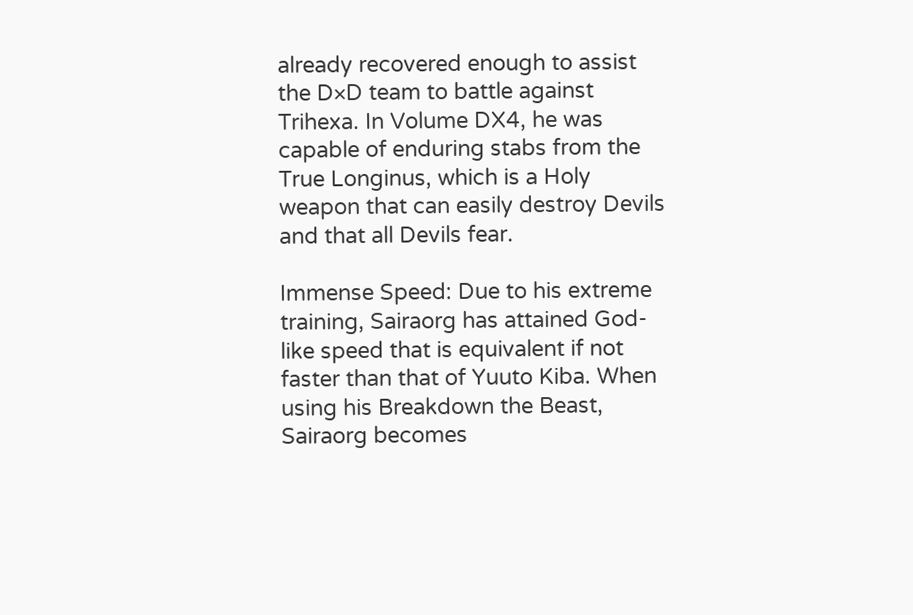already recovered enough to assist the D×D team to battle against Trihexa. In Volume DX4, he was capable of enduring stabs from the True Longinus, which is a Holy weapon that can easily destroy Devils and that all Devils fear.

Immense Speed: Due to his extreme training, Sairaorg has attained God-like speed that is equivalent if not faster than that of Yuuto Kiba. When using his Breakdown the Beast, Sairaorg becomes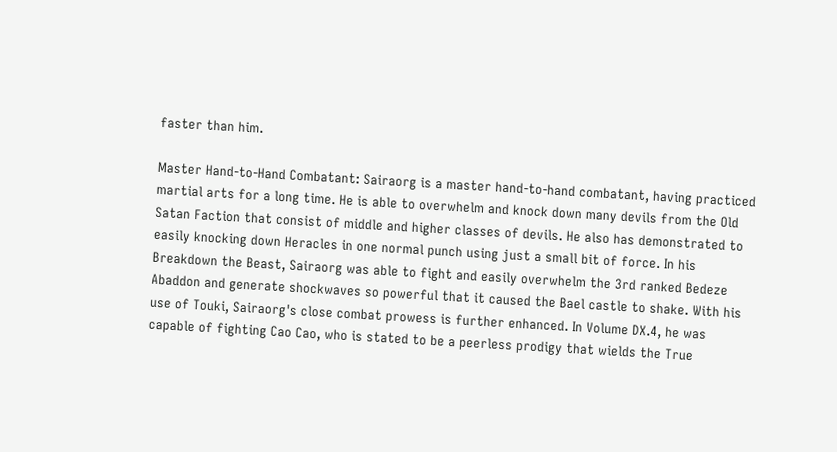faster than him.

Master Hand-to-Hand Combatant: Sairaorg is a master hand-to-hand combatant, having practiced martial arts for a long time. He is able to overwhelm and knock down many devils from the Old Satan Faction that consist of middle and higher classes of devils. He also has demonstrated to easily knocking down Heracles in one normal punch using just a small bit of force. In his Breakdown the Beast, Sairaorg was able to fight and easily overwhelm the 3rd ranked Bedeze Abaddon and generate shockwaves so powerful that it caused the Bael castle to shake. With his use of Touki, Sairaorg's close combat prowess is further enhanced. In Volume DX.4, he was capable of fighting Cao Cao, who is stated to be a peerless prodigy that wields the True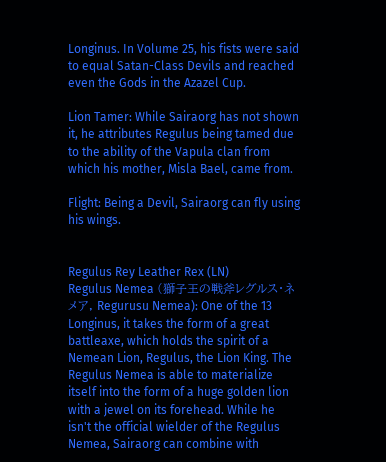Longinus. In Volume 25, his fists were said to equal Satan-Class Devils and reached even the Gods in the Azazel Cup.

Lion Tamer: While Sairaorg has not shown it, he attributes Regulus being tamed due to the ability of the Vapula clan from which his mother, Misla Bael, came from.

Flight: Being a Devil, Sairaorg can fly using his wings.


Regulus Rey Leather Rex (LN)
Regulus Nemea (獅子王の戦斧レグルス・ネメア, Regurusu Nemea): One of the 13 Longinus, it takes the form of a great battleaxe, which holds the spirit of a Nemean Lion, Regulus, the Lion King. The Regulus Nemea is able to materialize itself into the form of a huge golden lion with a jewel on its forehead. While he isn't the official wielder of the Regulus Nemea, Sairaorg can combine with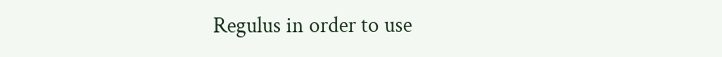Regulus in order to use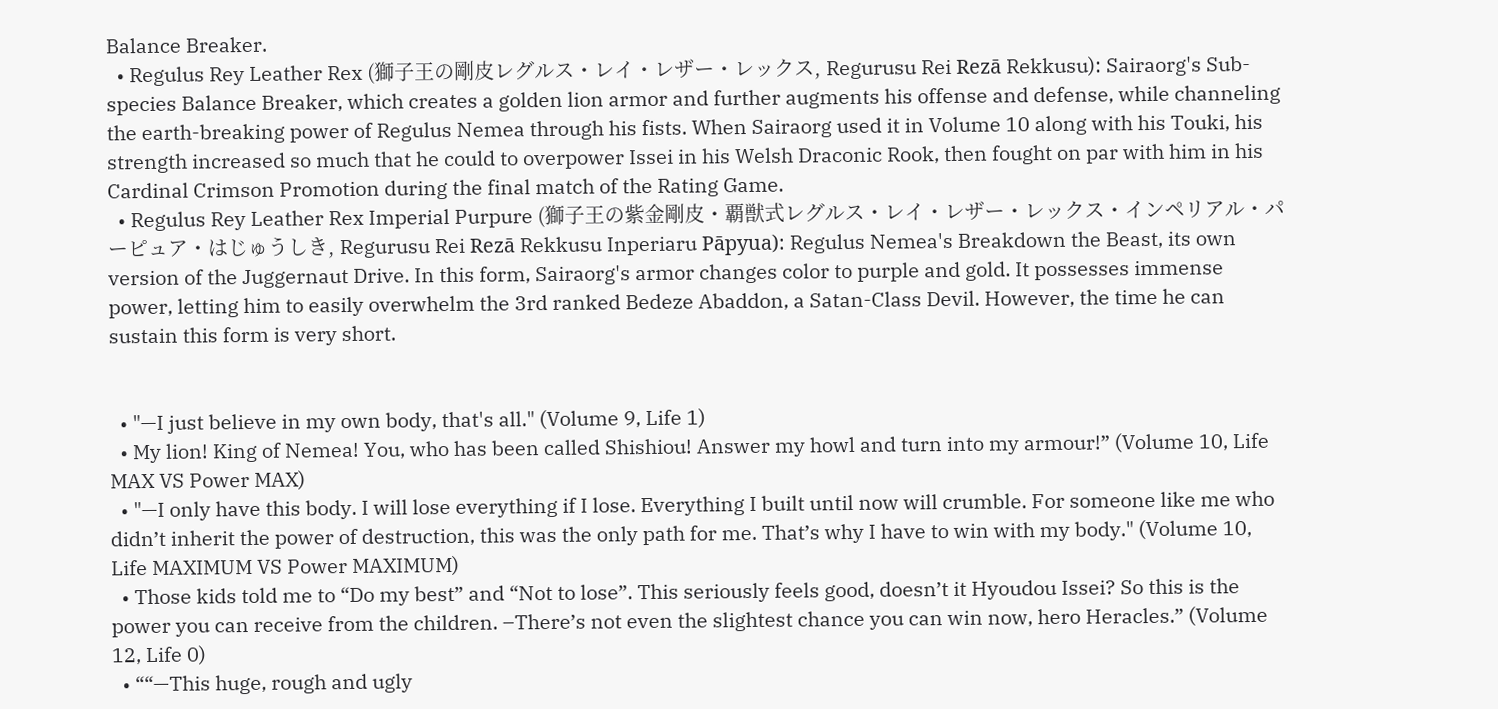Balance Breaker.
  • Regulus Rey Leather Rex (獅子王の剛皮レグルス・レイ・レザー・レックス, Regurusu Rei Rezā Rekkusu): Sairaorg's Sub-species Balance Breaker, which creates a golden lion armor and further augments his offense and defense, while channeling the earth-breaking power of Regulus Nemea through his fists. When Sairaorg used it in Volume 10 along with his Touki, his strength increased so much that he could to overpower Issei in his Welsh Draconic Rook, then fought on par with him in his Cardinal Crimson Promotion during the final match of the Rating Game.
  • Regulus Rey Leather Rex Imperial Purpure (獅子王の紫金剛皮・覇獣式レグルス・レイ・レザー・レックス・インペリアル・パーピュア・はじゅうしき, Regurusu Rei Rezā Rekkusu Inperiaru Pāpyua): Regulus Nemea's Breakdown the Beast, its own version of the Juggernaut Drive. In this form, Sairaorg's armor changes color to purple and gold. It possesses immense power, letting him to easily overwhelm the 3rd ranked Bedeze Abaddon, a Satan-Class Devil. However, the time he can sustain this form is very short.


  • "—I just believe in my own body, that's all." (Volume 9, Life 1)
  • My lion! King of Nemea! You, who has been called Shishiou! Answer my howl and turn into my armour!” (Volume 10, Life MAX VS Power MAX)
  • "—I only have this body. I will lose everything if I lose. Everything I built until now will crumble. For someone like me who didn’t inherit the power of destruction, this was the only path for me. That’s why I have to win with my body." (Volume 10, Life MAXIMUM VS Power MAXIMUM)
  • Those kids told me to “Do my best” and “Not to lose”. This seriously feels good, doesn’t it Hyoudou Issei? So this is the power you can receive from the children. –There’s not even the slightest chance you can win now, hero Heracles.” (Volume 12, Life 0)
  • ““—This huge, rough and ugly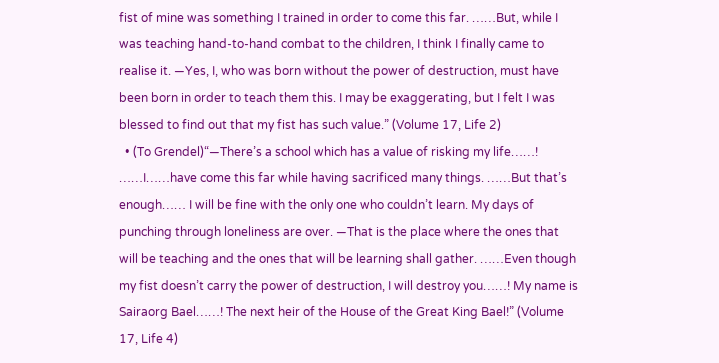fist of mine was something I trained in order to come this far. ……But, while I was teaching hand-to-hand combat to the children, I think I finally came to realise it. —Yes, I, who was born without the power of destruction, must have been born in order to teach them this. I may be exaggerating, but I felt I was blessed to find out that my fist has such value.” (Volume 17, Life 2)
  • (To Grendel)“—There’s a school which has a value of risking my life……! ……I……have come this far while having sacrificed many things. ……But that’s enough…… I will be fine with the only one who couldn’t learn. My days of punching through loneliness are over. —That is the place where the ones that will be teaching and the ones that will be learning shall gather. ……Even though my fist doesn’t carry the power of destruction, I will destroy you……! My name is Sairaorg Bael……! The next heir of the House of the Great King Bael!” (Volume 17, Life 4)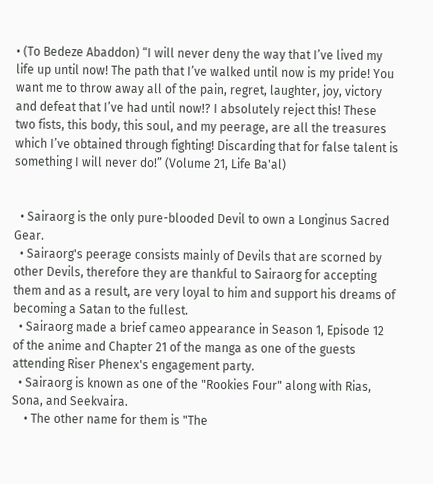• (To Bedeze Abaddon) “I will never deny the way that I’ve lived my life up until now! The path that I’ve walked until now is my pride! You want me to throw away all of the pain, regret, laughter, joy, victory and defeat that I’ve had until now!? I absolutely reject this! These two fists, this body, this soul, and my peerage, are all the treasures which I’ve obtained through fighting! Discarding that for false talent is something I will never do!” (Volume 21, Life Ba'al)


  • Sairaorg is the only pure-blooded Devil to own a Longinus Sacred Gear.
  • Sairaorg's peerage consists mainly of Devils that are scorned by other Devils, therefore they are thankful to Sairaorg for accepting them and as a result, are very loyal to him and support his dreams of becoming a Satan to the fullest.
  • Sairaorg made a brief cameo appearance in Season 1, Episode 12 of the anime and Chapter 21 of the manga as one of the guests attending Riser Phenex's engagement party.
  • Sairaorg is known as one of the "Rookies Four" along with Rias, Sona, and Seekvaira.
    • The other name for them is "The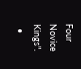Four Novice Kings".
  •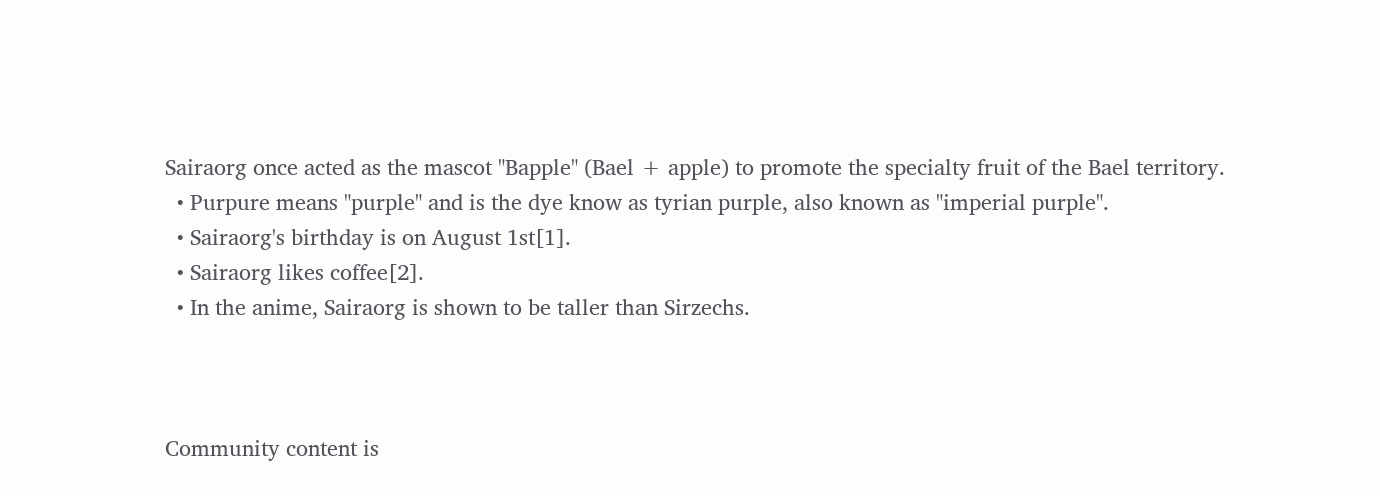Sairaorg once acted as the mascot "Bapple" (Bael + apple) to promote the specialty fruit of the Bael territory.
  • Purpure means "purple" and is the dye know as tyrian purple, also known as "imperial purple".
  • Sairaorg's birthday is on August 1st[1].
  • Sairaorg likes coffee[2].
  • In the anime, Sairaorg is shown to be taller than Sirzechs.



Community content is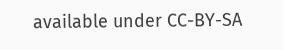available under CC-BY-SA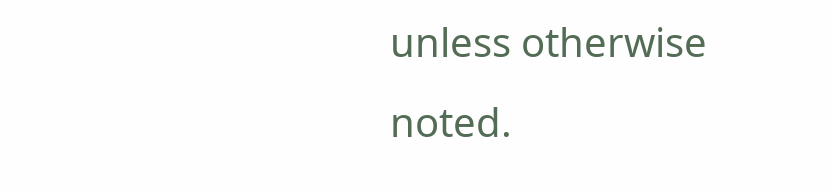unless otherwise noted.